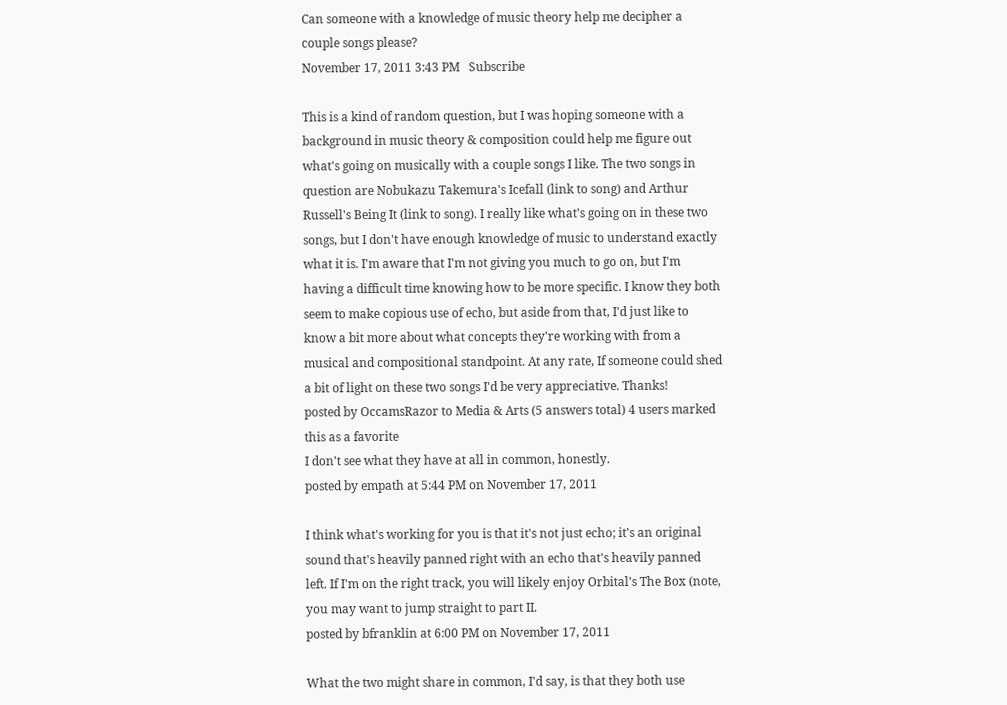Can someone with a knowledge of music theory help me decipher a couple songs please?
November 17, 2011 3:43 PM   Subscribe

This is a kind of random question, but I was hoping someone with a background in music theory & composition could help me figure out what's going on musically with a couple songs I like. The two songs in question are Nobukazu Takemura's Icefall (link to song) and Arthur Russell's Being It (link to song). I really like what's going on in these two songs, but I don't have enough knowledge of music to understand exactly what it is. I'm aware that I'm not giving you much to go on, but I'm having a difficult time knowing how to be more specific. I know they both seem to make copious use of echo, but aside from that, I'd just like to know a bit more about what concepts they're working with from a musical and compositional standpoint. At any rate, If someone could shed a bit of light on these two songs I'd be very appreciative. Thanks!
posted by OccamsRazor to Media & Arts (5 answers total) 4 users marked this as a favorite
I don't see what they have at all in common, honestly.
posted by empath at 5:44 PM on November 17, 2011

I think what's working for you is that it's not just echo; it's an original sound that's heavily panned right with an echo that's heavily panned left. If I'm on the right track, you will likely enjoy Orbital's The Box (note, you may want to jump straight to part II.
posted by bfranklin at 6:00 PM on November 17, 2011

What the two might share in common, I'd say, is that they both use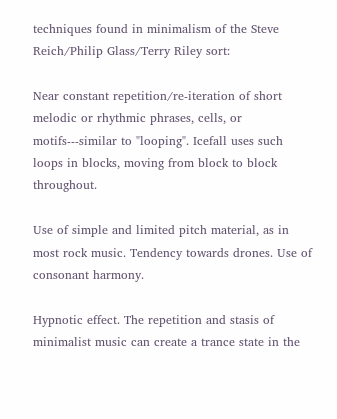techniques found in minimalism of the Steve Reich/Philip Glass/Terry Riley sort:

Near constant repetition/re-iteration of short melodic or rhythmic phrases, cells, or motifs---similar to "looping". Icefall uses such loops in blocks, moving from block to block throughout.

Use of simple and limited pitch material, as in most rock music. Tendency towards drones. Use of consonant harmony.

Hypnotic effect. The repetition and stasis of minimalist music can create a trance state in the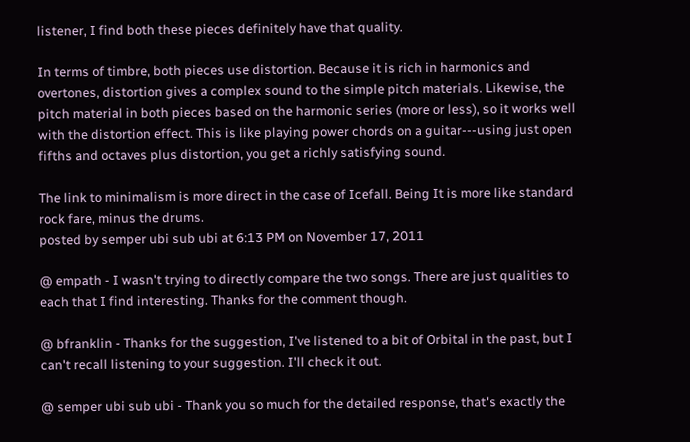listener, I find both these pieces definitely have that quality.

In terms of timbre, both pieces use distortion. Because it is rich in harmonics and overtones, distortion gives a complex sound to the simple pitch materials. Likewise, the pitch material in both pieces based on the harmonic series (more or less), so it works well with the distortion effect. This is like playing power chords on a guitar---using just open fifths and octaves plus distortion, you get a richly satisfying sound.

The link to minimalism is more direct in the case of Icefall. Being It is more like standard rock fare, minus the drums.
posted by semper ubi sub ubi at 6:13 PM on November 17, 2011

@ empath - I wasn't trying to directly compare the two songs. There are just qualities to each that I find interesting. Thanks for the comment though.

@ bfranklin - Thanks for the suggestion, I've listened to a bit of Orbital in the past, but I can't recall listening to your suggestion. I'll check it out.

@ semper ubi sub ubi - Thank you so much for the detailed response, that's exactly the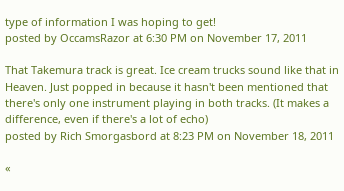type of information I was hoping to get!
posted by OccamsRazor at 6:30 PM on November 17, 2011

That Takemura track is great. Ice cream trucks sound like that in Heaven. Just popped in because it hasn't been mentioned that there's only one instrument playing in both tracks. (It makes a difference, even if there's a lot of echo)
posted by Rich Smorgasbord at 8:23 PM on November 18, 2011

«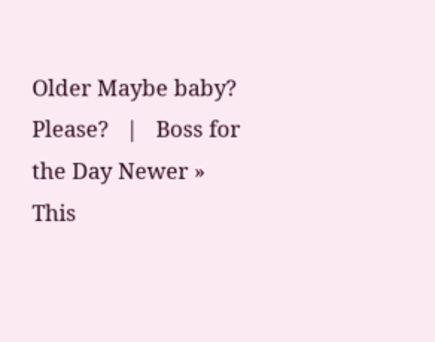Older Maybe baby? Please?   |   Boss for the Day Newer »
This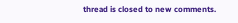thread is closed to new comments.